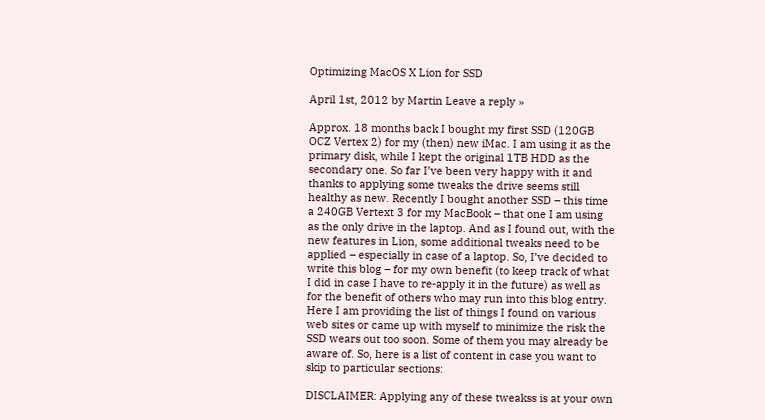Optimizing MacOS X Lion for SSD

April 1st, 2012 by Martin Leave a reply »

Approx. 18 months back I bought my first SSD (120GB OCZ Vertex 2) for my (then) new iMac. I am using it as the primary disk, while I kept the original 1TB HDD as the secondary one. So far I’ve been very happy with it and thanks to applying some tweaks the drive seems still healthy as new. Recently I bought another SSD – this time a 240GB Vertext 3 for my MacBook – that one I am using as the only drive in the laptop. And as I found out, with the new features in Lion, some additional tweaks need to be applied – especially in case of a laptop. So, I’ve decided to write this blog – for my own benefit (to keep track of what I did in case I have to re-apply it in the future) as well as for the benefit of others who may run into this blog entry. Here I am providing the list of things I found on various web sites or came up with myself to minimize the risk the SSD wears out too soon. Some of them you may already be aware of. So, here is a list of content in case you want to skip to particular sections:

DISCLAIMER: Applying any of these tweakss is at your own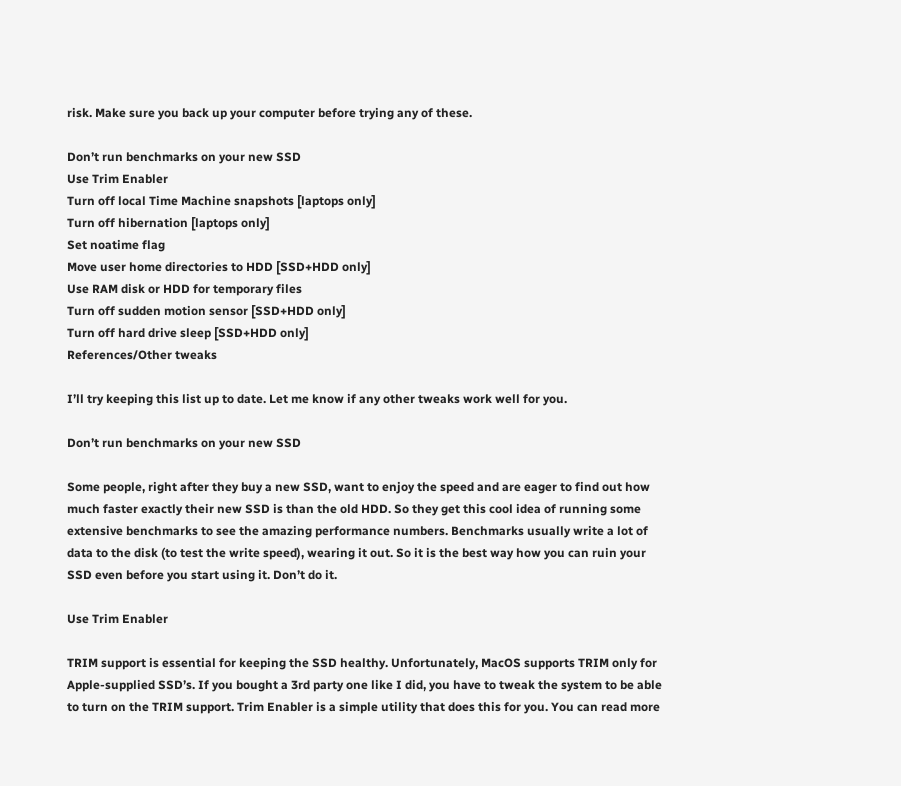risk. Make sure you back up your computer before trying any of these.

Don’t run benchmarks on your new SSD
Use Trim Enabler
Turn off local Time Machine snapshots [laptops only]
Turn off hibernation [laptops only]
Set noatime flag
Move user home directories to HDD [SSD+HDD only]
Use RAM disk or HDD for temporary files
Turn off sudden motion sensor [SSD+HDD only]
Turn off hard drive sleep [SSD+HDD only]
References/Other tweaks

I’ll try keeping this list up to date. Let me know if any other tweaks work well for you.

Don’t run benchmarks on your new SSD

Some people, right after they buy a new SSD, want to enjoy the speed and are eager to find out how much faster exactly their new SSD is than the old HDD. So they get this cool idea of running some extensive benchmarks to see the amazing performance numbers. Benchmarks usually write a lot of data to the disk (to test the write speed), wearing it out. So it is the best way how you can ruin your SSD even before you start using it. Don’t do it.

Use Trim Enabler

TRIM support is essential for keeping the SSD healthy. Unfortunately, MacOS supports TRIM only for Apple-supplied SSD’s. If you bought a 3rd party one like I did, you have to tweak the system to be able to turn on the TRIM support. Trim Enabler is a simple utility that does this for you. You can read more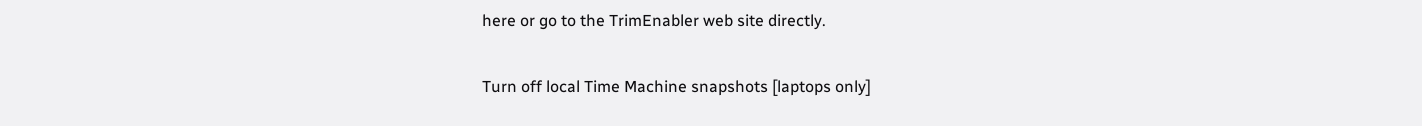here or go to the TrimEnabler web site directly.

Turn off local Time Machine snapshots [laptops only]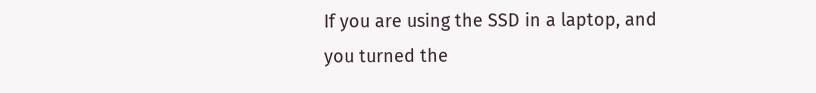If you are using the SSD in a laptop, and you turned the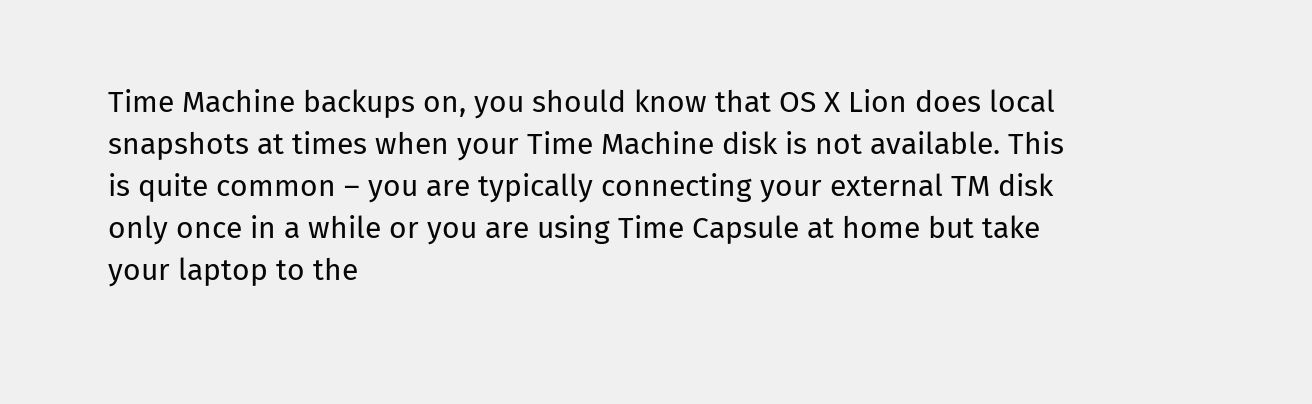Time Machine backups on, you should know that OS X Lion does local snapshots at times when your Time Machine disk is not available. This is quite common – you are typically connecting your external TM disk only once in a while or you are using Time Capsule at home but take your laptop to the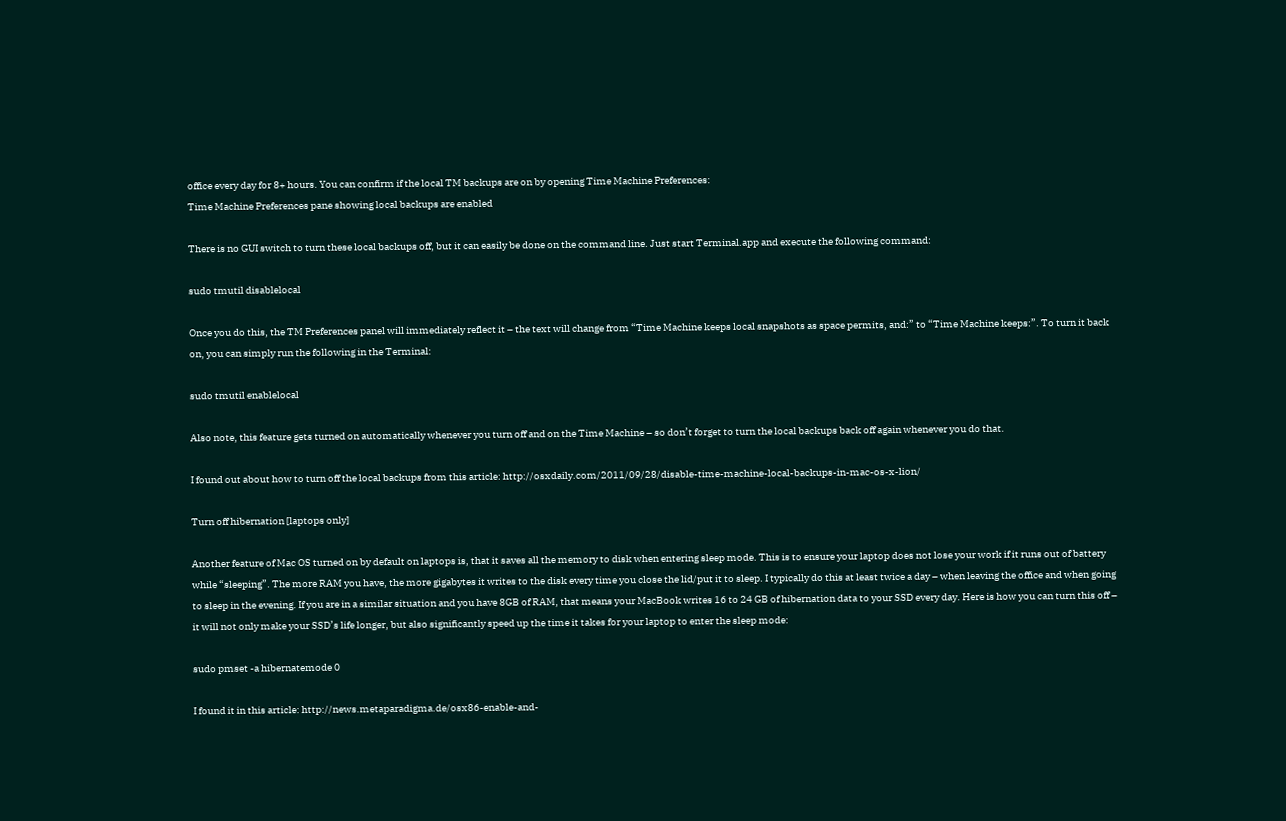office every day for 8+ hours. You can confirm if the local TM backups are on by opening Time Machine Preferences:
Time Machine Preferences pane showing local backups are enabled

There is no GUI switch to turn these local backups off, but it can easily be done on the command line. Just start Terminal.app and execute the following command:

sudo tmutil disablelocal

Once you do this, the TM Preferences panel will immediately reflect it – the text will change from “Time Machine keeps local snapshots as space permits, and:” to “Time Machine keeps:”. To turn it back on, you can simply run the following in the Terminal:

sudo tmutil enablelocal

Also note, this feature gets turned on automatically whenever you turn off and on the Time Machine – so don’t forget to turn the local backups back off again whenever you do that.

I found out about how to turn off the local backups from this article: http://osxdaily.com/2011/09/28/disable-time-machine-local-backups-in-mac-os-x-lion/

Turn off hibernation [laptops only]

Another feature of Mac OS turned on by default on laptops is, that it saves all the memory to disk when entering sleep mode. This is to ensure your laptop does not lose your work if it runs out of battery while “sleeping”. The more RAM you have, the more gigabytes it writes to the disk every time you close the lid/put it to sleep. I typically do this at least twice a day – when leaving the office and when going to sleep in the evening. If you are in a similar situation and you have 8GB of RAM, that means your MacBook writes 16 to 24 GB of hibernation data to your SSD every day. Here is how you can turn this off – it will not only make your SSD’s life longer, but also significantly speed up the time it takes for your laptop to enter the sleep mode:

sudo pmset -a hibernatemode 0

I found it in this article: http://news.metaparadigma.de/osx86-enable-and-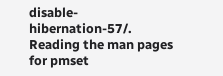disable-hibernation-57/. Reading the man pages for pmset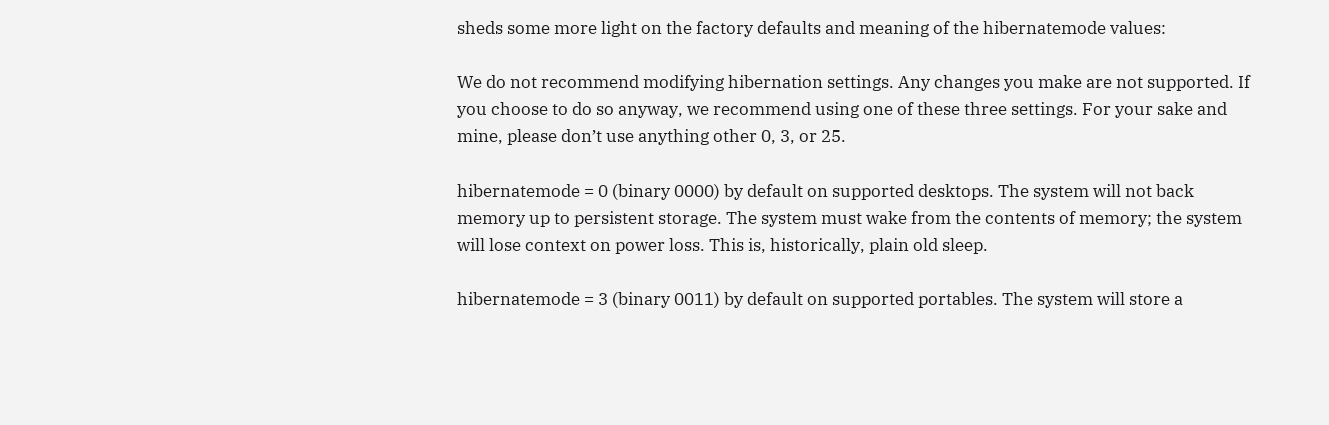sheds some more light on the factory defaults and meaning of the hibernatemode values:

We do not recommend modifying hibernation settings. Any changes you make are not supported. If you choose to do so anyway, we recommend using one of these three settings. For your sake and mine, please don’t use anything other 0, 3, or 25.

hibernatemode = 0 (binary 0000) by default on supported desktops. The system will not back memory up to persistent storage. The system must wake from the contents of memory; the system will lose context on power loss. This is, historically, plain old sleep.

hibernatemode = 3 (binary 0011) by default on supported portables. The system will store a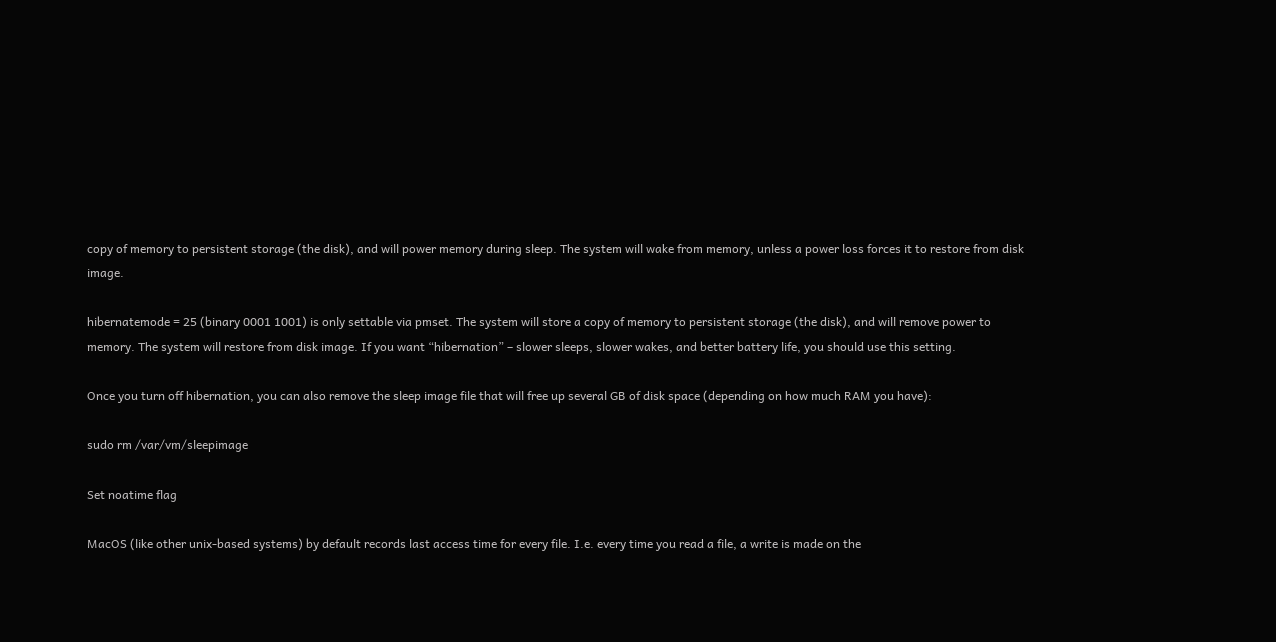copy of memory to persistent storage (the disk), and will power memory during sleep. The system will wake from memory, unless a power loss forces it to restore from disk image.

hibernatemode = 25 (binary 0001 1001) is only settable via pmset. The system will store a copy of memory to persistent storage (the disk), and will remove power to memory. The system will restore from disk image. If you want “hibernation” – slower sleeps, slower wakes, and better battery life, you should use this setting.

Once you turn off hibernation, you can also remove the sleep image file that will free up several GB of disk space (depending on how much RAM you have):

sudo rm /var/vm/sleepimage

Set noatime flag

MacOS (like other unix-based systems) by default records last access time for every file. I.e. every time you read a file, a write is made on the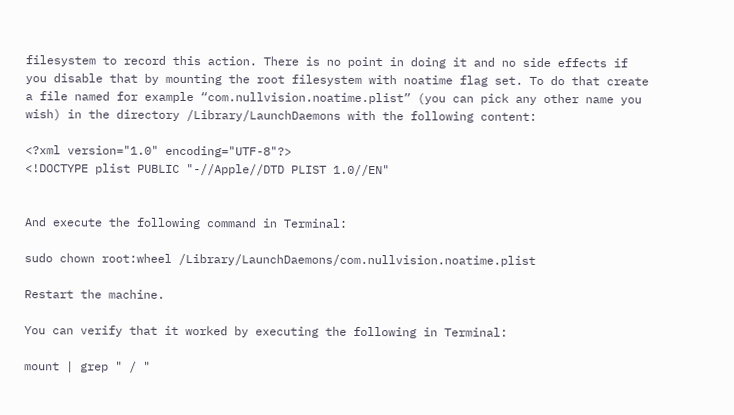filesystem to record this action. There is no point in doing it and no side effects if you disable that by mounting the root filesystem with noatime flag set. To do that create a file named for example “com.nullvision.noatime.plist” (you can pick any other name you wish) in the directory /Library/LaunchDaemons with the following content:

<?xml version="1.0" encoding="UTF-8"?>
<!DOCTYPE plist PUBLIC "-//Apple//DTD PLIST 1.0//EN"


And execute the following command in Terminal:

sudo chown root:wheel /Library/LaunchDaemons/com.nullvision.noatime.plist

Restart the machine.

You can verify that it worked by executing the following in Terminal:

mount | grep " / "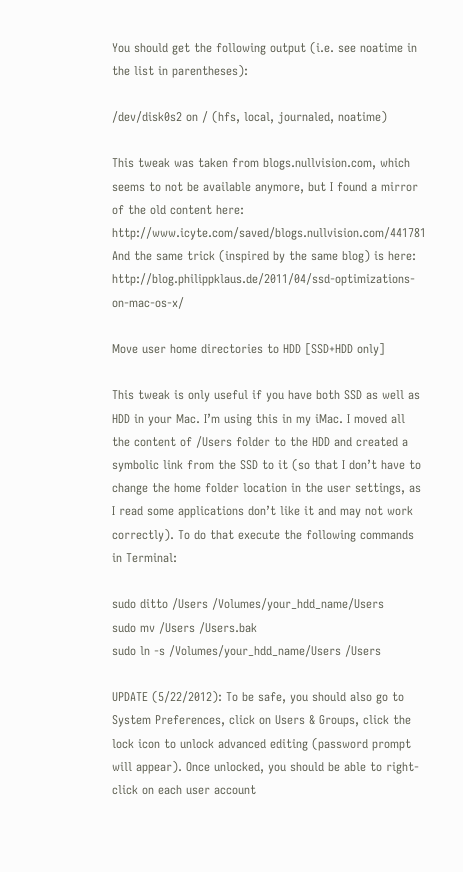You should get the following output (i.e. see noatime in the list in parentheses):

/dev/disk0s2 on / (hfs, local, journaled, noatime)

This tweak was taken from blogs.nullvision.com, which seems to not be available anymore, but I found a mirror of the old content here: http://www.icyte.com/saved/blogs.nullvision.com/441781
And the same trick (inspired by the same blog) is here: http://blog.philippklaus.de/2011/04/ssd-optimizations-on-mac-os-x/

Move user home directories to HDD [SSD+HDD only]

This tweak is only useful if you have both SSD as well as HDD in your Mac. I’m using this in my iMac. I moved all the content of /Users folder to the HDD and created a symbolic link from the SSD to it (so that I don’t have to change the home folder location in the user settings, as I read some applications don’t like it and may not work correctly). To do that execute the following commands in Terminal:

sudo ditto /Users /Volumes/your_hdd_name/Users
sudo mv /Users /Users.bak
sudo ln -s /Volumes/your_hdd_name/Users /Users

UPDATE (5/22/2012): To be safe, you should also go to System Preferences, click on Users & Groups, click the lock icon to unlock advanced editing (password prompt will appear). Once unlocked, you should be able to right-click on each user account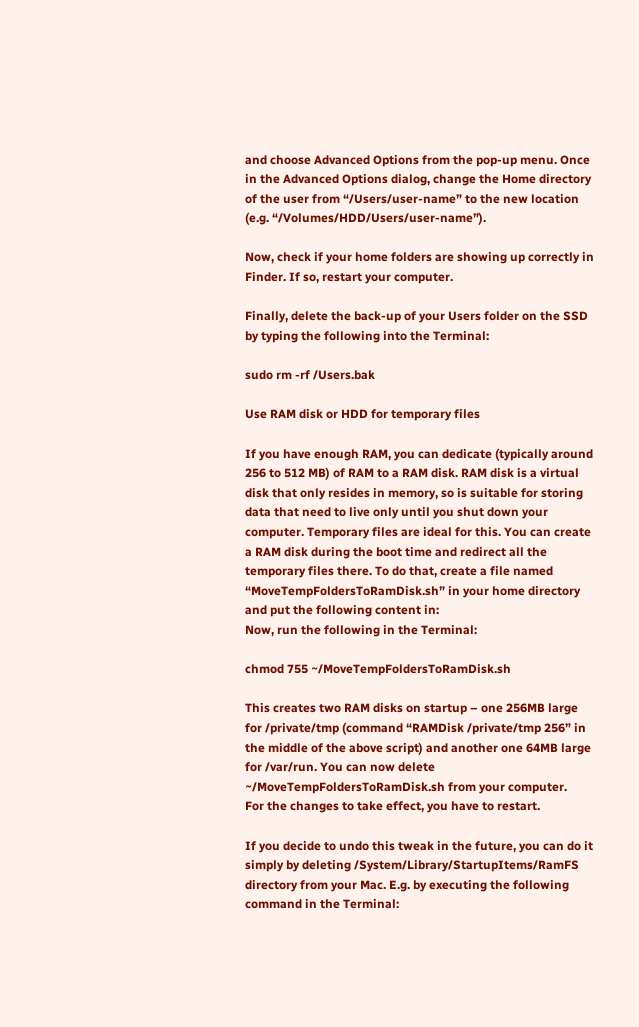and choose Advanced Options from the pop-up menu. Once in the Advanced Options dialog, change the Home directory of the user from “/Users/user-name” to the new location (e.g. “/Volumes/HDD/Users/user-name”).

Now, check if your home folders are showing up correctly in Finder. If so, restart your computer.

Finally, delete the back-up of your Users folder on the SSD by typing the following into the Terminal:

sudo rm -rf /Users.bak

Use RAM disk or HDD for temporary files

If you have enough RAM, you can dedicate (typically around 256 to 512 MB) of RAM to a RAM disk. RAM disk is a virtual disk that only resides in memory, so is suitable for storing data that need to live only until you shut down your computer. Temporary files are ideal for this. You can create a RAM disk during the boot time and redirect all the temporary files there. To do that, create a file named “MoveTempFoldersToRamDisk.sh” in your home directory and put the following content in:
Now, run the following in the Terminal:

chmod 755 ~/MoveTempFoldersToRamDisk.sh

This creates two RAM disks on startup – one 256MB large for /private/tmp (command “RAMDisk /private/tmp 256” in the middle of the above script) and another one 64MB large for /var/run. You can now delete ~/MoveTempFoldersToRamDisk.sh from your computer.
For the changes to take effect, you have to restart.

If you decide to undo this tweak in the future, you can do it simply by deleting /System/Library/StartupItems/RamFS directory from your Mac. E.g. by executing the following command in the Terminal: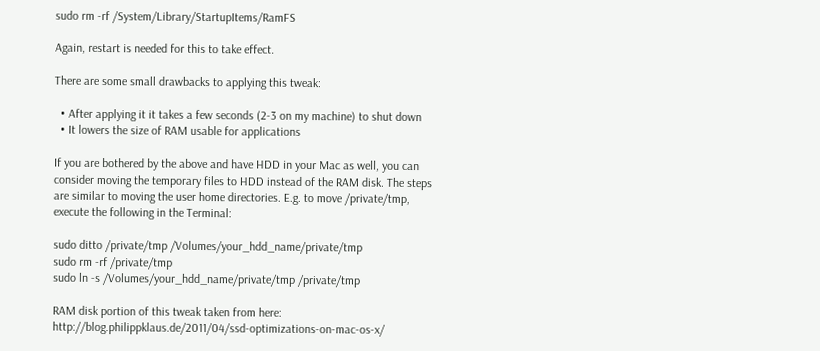sudo rm -rf /System/Library/StartupItems/RamFS

Again, restart is needed for this to take effect.

There are some small drawbacks to applying this tweak:

  • After applying it it takes a few seconds (2-3 on my machine) to shut down
  • It lowers the size of RAM usable for applications

If you are bothered by the above and have HDD in your Mac as well, you can consider moving the temporary files to HDD instead of the RAM disk. The steps are similar to moving the user home directories. E.g. to move /private/tmp, execute the following in the Terminal:

sudo ditto /private/tmp /Volumes/your_hdd_name/private/tmp
sudo rm -rf /private/tmp
sudo ln -s /Volumes/your_hdd_name/private/tmp /private/tmp

RAM disk portion of this tweak taken from here: http://blog.philippklaus.de/2011/04/ssd-optimizations-on-mac-os-x/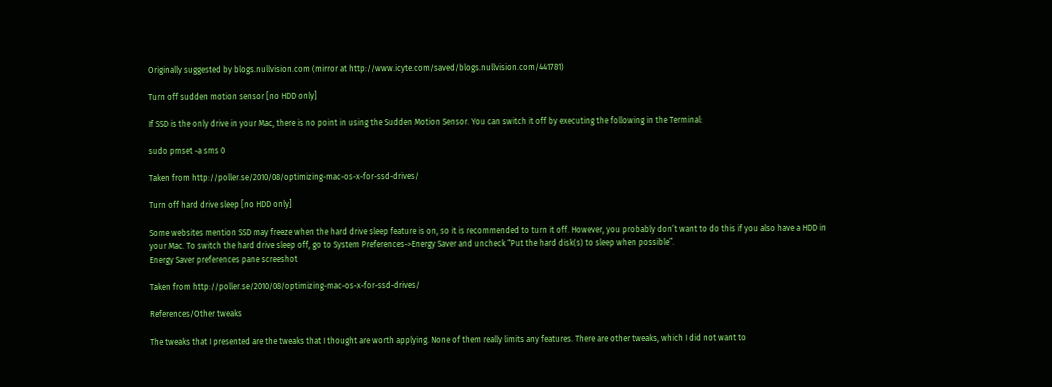Originally suggested by blogs.nullvision.com (mirror at http://www.icyte.com/saved/blogs.nullvision.com/441781)

Turn off sudden motion sensor [no HDD only]

If SSD is the only drive in your Mac, there is no point in using the Sudden Motion Sensor. You can switch it off by executing the following in the Terminal:

sudo pmset -a sms 0

Taken from http://poller.se/2010/08/optimizing-mac-os-x-for-ssd-drives/

Turn off hard drive sleep [no HDD only]

Some websites mention SSD may freeze when the hard drive sleep feature is on, so it is recommended to turn it off. However, you probably don’t want to do this if you also have a HDD in your Mac. To switch the hard drive sleep off, go to System Preferences->Energy Saver and uncheck “Put the hard disk(s) to sleep when possible”.
Energy Saver preferences pane screeshot

Taken from http://poller.se/2010/08/optimizing-mac-os-x-for-ssd-drives/

References/Other tweaks

The tweaks that I presented are the tweaks that I thought are worth applying. None of them really limits any features. There are other tweaks, which I did not want to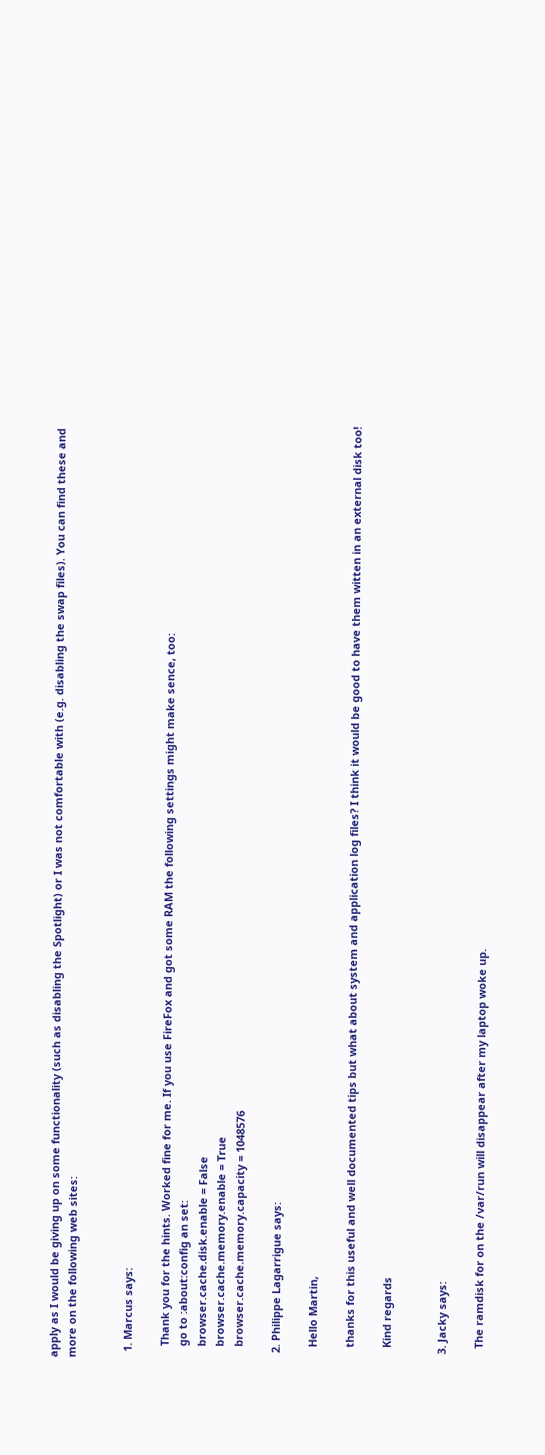apply as I would be giving up on some functionality (such as disabling the Spotlight) or I was not comfortable with (e.g. disabling the swap files). You can find these and more on the following web sites:


  1. Marcus says:

    Thank you for the hints. Worked fine for me. If you use FireFox and got some RAM the following settings might make sence, too:
    go to :about:config an set:
    browser.cache.disk.enable = False
    browser.cache.memory.enable = True
    browser.cache.memory.capacity = 1048576

  2. Philippe Lagarrigue says:

    Hello Martin,

    thanks for this useful and well documented tips but what about system and application log files? I think it would be good to have them witten in an external disk too!

    Kind regards


  3. Jacky says:

    The ramdisk for on the /var/run will disappear after my laptop woke up.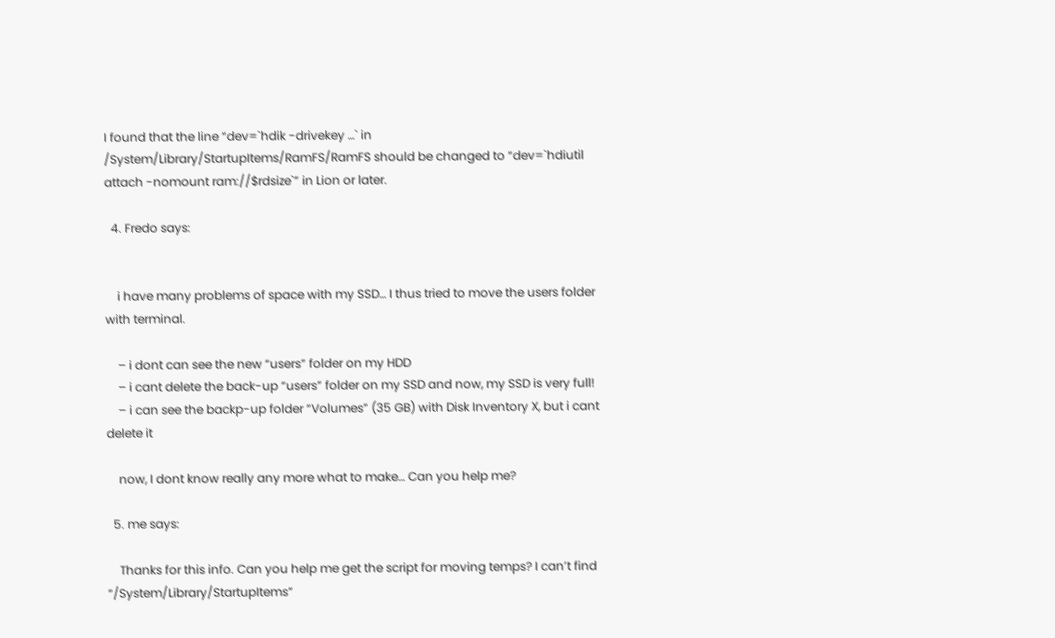I found that the line “dev=`hdik -drivekey …` in /System/Library/StartupItems/RamFS/RamFS should be changed to “dev=`hdiutil attach -nomount ram://$rdsize`” in Lion or later.

  4. Fredo says:


    i have many problems of space with my SSD… I thus tried to move the users folder with terminal.

    – i dont can see the new “users” folder on my HDD
    – i cant delete the back-up “users” folder on my SSD and now, my SSD is very full!
    – i can see the backp-up folder “Volumes” (35 GB) with Disk Inventory X, but i cant delete it

    now, I dont know really any more what to make… Can you help me?

  5. me says:

    Thanks for this info. Can you help me get the script for moving temps? I can’t find “/System/Library/StartupItems”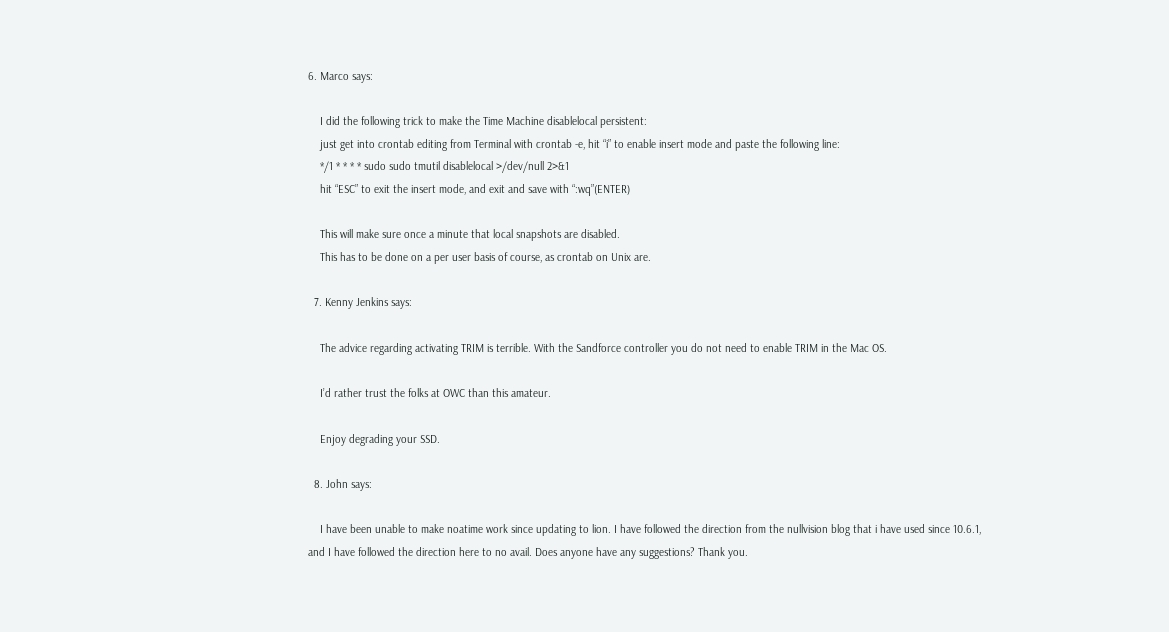6. Marco says:

    I did the following trick to make the Time Machine disablelocal persistent:
    just get into crontab editing from Terminal with crontab -e, hit “i” to enable insert mode and paste the following line:
    */1 * * * * sudo sudo tmutil disablelocal >/dev/null 2>&1
    hit “ESC” to exit the insert mode, and exit and save with “:wq”(ENTER)

    This will make sure once a minute that local snapshots are disabled.
    This has to be done on a per user basis of course, as crontab on Unix are.

  7. Kenny Jenkins says:

    The advice regarding activating TRIM is terrible. With the Sandforce controller you do not need to enable TRIM in the Mac OS.

    I’d rather trust the folks at OWC than this amateur.

    Enjoy degrading your SSD.

  8. John says:

    I have been unable to make noatime work since updating to lion. I have followed the direction from the nullvision blog that i have used since 10.6.1, and I have followed the direction here to no avail. Does anyone have any suggestions? Thank you.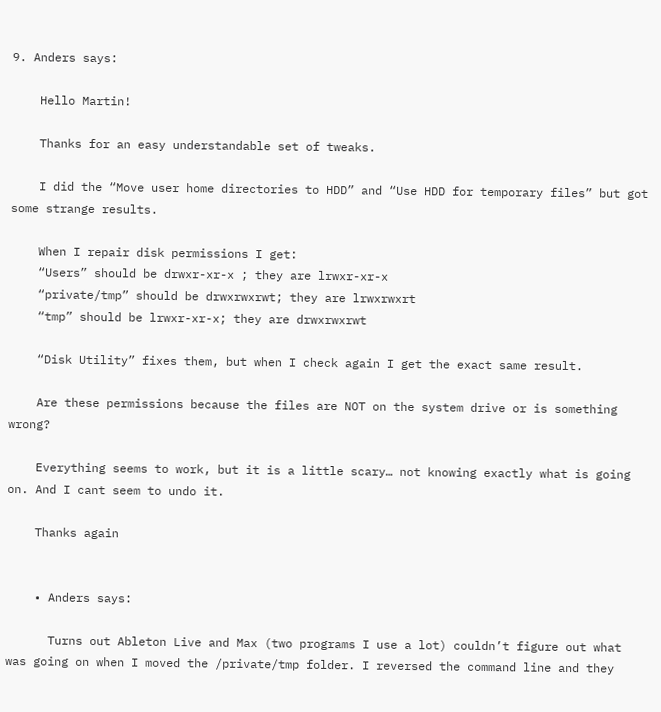9. Anders says:

    Hello Martin!

    Thanks for an easy understandable set of tweaks.

    I did the “Move user home directories to HDD” and “Use HDD for temporary files” but got some strange results.

    When I repair disk permissions I get:
    “Users” should be drwxr-xr-x ; they are lrwxr-xr-x
    “private/tmp” should be drwxrwxrwt; they are lrwxrwxrt
    “tmp” should be lrwxr-xr-x; they are drwxrwxrwt

    “Disk Utility” fixes them, but when I check again I get the exact same result.

    Are these permissions because the files are NOT on the system drive or is something wrong?

    Everything seems to work, but it is a little scary… not knowing exactly what is going on. And I cant seem to undo it.

    Thanks again


    • Anders says:

      Turns out Ableton Live and Max (two programs I use a lot) couldn’t figure out what was going on when I moved the /private/tmp folder. I reversed the command line and they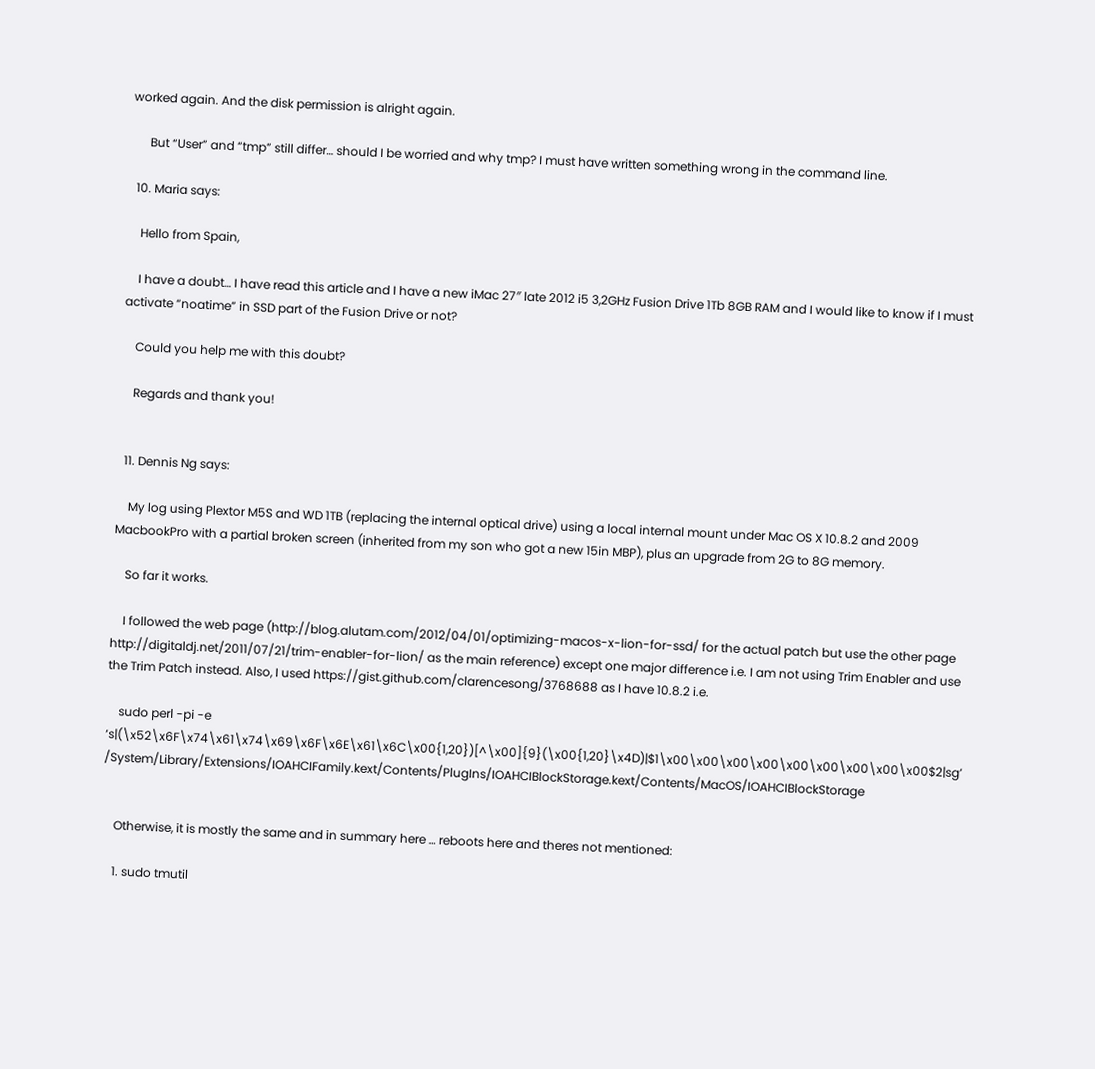worked again. And the disk permission is alright again.

      But “User” and “tmp” still differ… should I be worried and why tmp? I must have written something wrong in the command line.

  10. Maria says:

    Hello from Spain,

    I have a doubt… I have read this article and I have a new iMac 27″ late 2012 i5 3,2GHz Fusion Drive 1Tb 8GB RAM and I would like to know if I must activate “noatime” in SSD part of the Fusion Drive or not?

    Could you help me with this doubt?

    Regards and thank you!


  11. Dennis Ng says:

    My log using Plextor M5S and WD 1TB (replacing the internal optical drive) using a local internal mount under Mac OS X 10.8.2 and 2009 MacbookPro with a partial broken screen (inherited from my son who got a new 15in MBP), plus an upgrade from 2G to 8G memory.

    So far it works.

    I followed the web page (http://blog.alutam.com/2012/04/01/optimizing-macos-x-lion-for-ssd/ for the actual patch but use the other page http://digitaldj.net/2011/07/21/trim-enabler-for-lion/ as the main reference) except one major difference i.e. I am not using Trim Enabler and use the Trim Patch instead. Also, I used https://gist.github.com/clarencesong/3768688 as I have 10.8.2 i.e.

    sudo perl -pi -e ‘s|(\x52\x6F\x74\x61\x74\x69\x6F\x6E\x61\x6C\x00{1,20})[^\x00]{9}(\x00{1,20}\x4D)|$1\x00\x00\x00\x00\x00\x00\x00\x00\x00$2|sg’ /System/Library/Extensions/IOAHCIFamily.kext/Contents/PlugIns/IOAHCIBlockStorage.kext/Contents/MacOS/IOAHCIBlockStorage


    Otherwise, it is mostly the same and in summary here … reboots here and theres not mentioned:

    1. sudo tmutil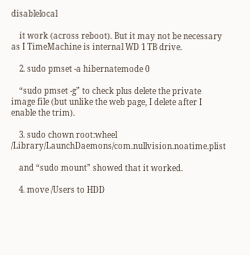disablelocal

    it work (across reboot). But it may not be necessary as I TimeMachine is internal WD 1 TB drive.

    2. sudo pmset -a hibernatemode 0

    “sudo pmset -g” to check plus delete the private image file (but unlike the web page, I delete after I enable the trim).

    3. sudo chown root:wheel /Library/LaunchDaemons/com.nullvision.noatime.plist

    and “sudo mount” showed that it worked.

    4. move /Users to HDD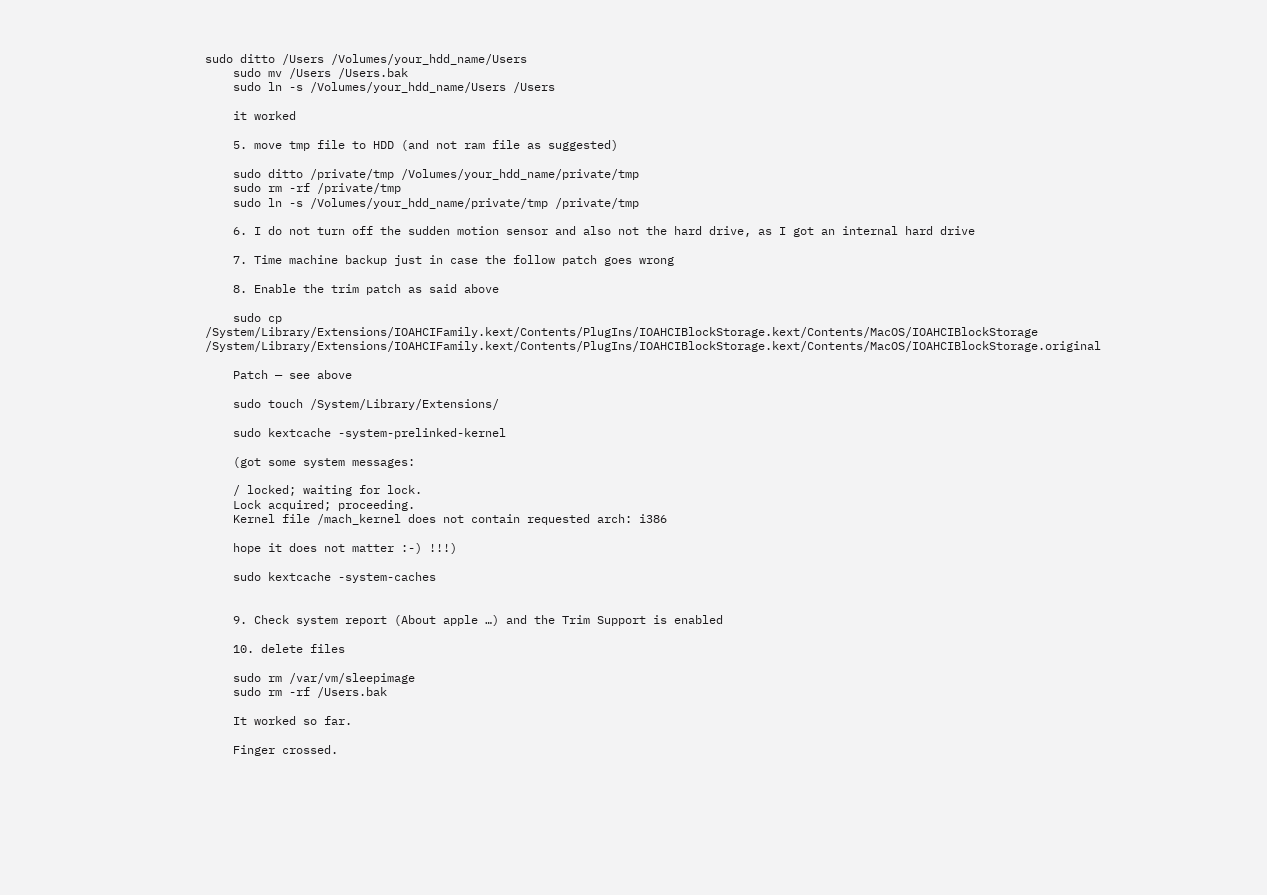sudo ditto /Users /Volumes/your_hdd_name/Users
    sudo mv /Users /Users.bak
    sudo ln -s /Volumes/your_hdd_name/Users /Users

    it worked

    5. move tmp file to HDD (and not ram file as suggested)

    sudo ditto /private/tmp /Volumes/your_hdd_name/private/tmp
    sudo rm -rf /private/tmp
    sudo ln -s /Volumes/your_hdd_name/private/tmp /private/tmp

    6. I do not turn off the sudden motion sensor and also not the hard drive, as I got an internal hard drive

    7. Time machine backup just in case the follow patch goes wrong

    8. Enable the trim patch as said above

    sudo cp /System/Library/Extensions/IOAHCIFamily.kext/Contents/PlugIns/IOAHCIBlockStorage.kext/Contents/MacOS/IOAHCIBlockStorage /System/Library/Extensions/IOAHCIFamily.kext/Contents/PlugIns/IOAHCIBlockStorage.kext/Contents/MacOS/IOAHCIBlockStorage.original

    Patch — see above

    sudo touch /System/Library/Extensions/

    sudo kextcache -system-prelinked-kernel

    (got some system messages:

    / locked; waiting for lock.
    Lock acquired; proceeding.
    Kernel file /mach_kernel does not contain requested arch: i386

    hope it does not matter :-) !!!)

    sudo kextcache -system-caches


    9. Check system report (About apple …) and the Trim Support is enabled

    10. delete files

    sudo rm /var/vm/sleepimage
    sudo rm -rf /Users.bak

    It worked so far.

    Finger crossed.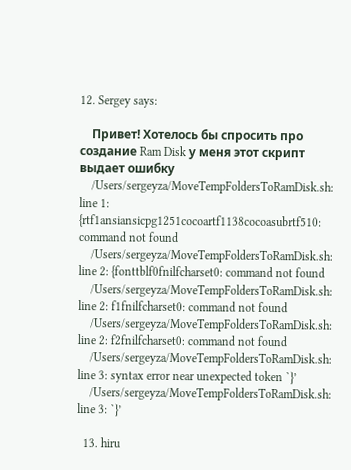12. Sergey says:

    Привет! Хотелось бы спросить про создание Ram Disk у меня этот скрипт выдает ошибку
    /Users/sergeyza/MoveTempFoldersToRamDisk.sh: line 1: {rtf1ansiansicpg1251cocoartf1138cocoasubrtf510: command not found
    /Users/sergeyza/MoveTempFoldersToRamDisk.sh: line 2: {fonttblf0fnilfcharset0: command not found
    /Users/sergeyza/MoveTempFoldersToRamDisk.sh: line 2: f1fnilfcharset0: command not found
    /Users/sergeyza/MoveTempFoldersToRamDisk.sh: line 2: f2fnilfcharset0: command not found
    /Users/sergeyza/MoveTempFoldersToRamDisk.sh: line 3: syntax error near unexpected token `}’
    /Users/sergeyza/MoveTempFoldersToRamDisk.sh: line 3: `}’

  13. hiru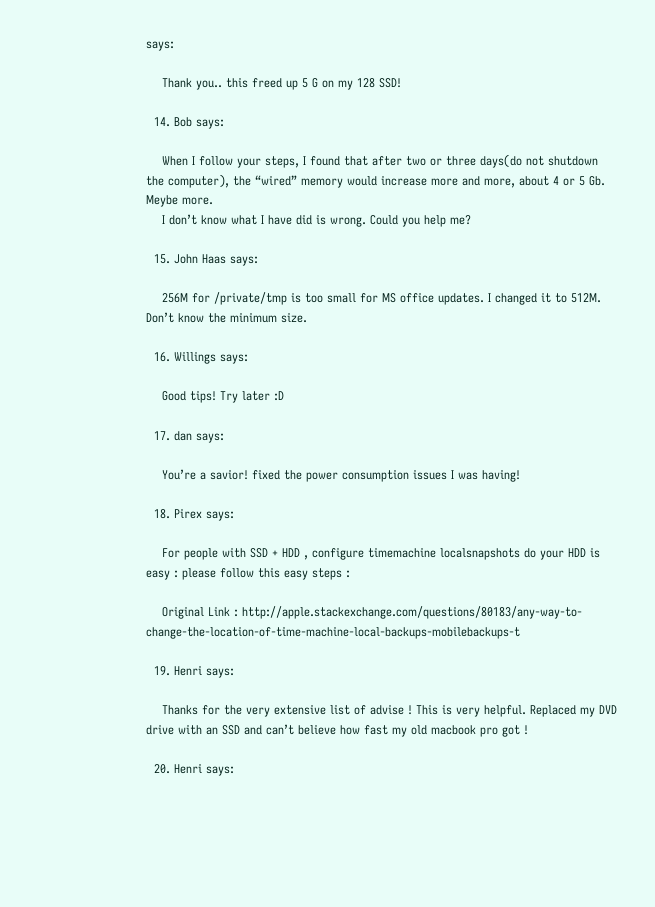says:

    Thank you.. this freed up 5 G on my 128 SSD!

  14. Bob says:

    When I follow your steps, I found that after two or three days(do not shutdown the computer), the “wired” memory would increase more and more, about 4 or 5 Gb. Meybe more.
    I don’t know what I have did is wrong. Could you help me?

  15. John Haas says:

    256M for /private/tmp is too small for MS office updates. I changed it to 512M. Don’t know the minimum size.

  16. Willings says:

    Good tips! Try later :D

  17. dan says:

    You’re a savior! fixed the power consumption issues I was having!

  18. Pirex says:

    For people with SSD + HDD , configure timemachine localsnapshots do your HDD is easy : please follow this easy steps :

    Original Link : http://apple.stackexchange.com/questions/80183/any-way-to-change-the-location-of-time-machine-local-backups-mobilebackups-t

  19. Henri says:

    Thanks for the very extensive list of advise ! This is very helpful. Replaced my DVD drive with an SSD and can’t believe how fast my old macbook pro got !

  20. Henri says: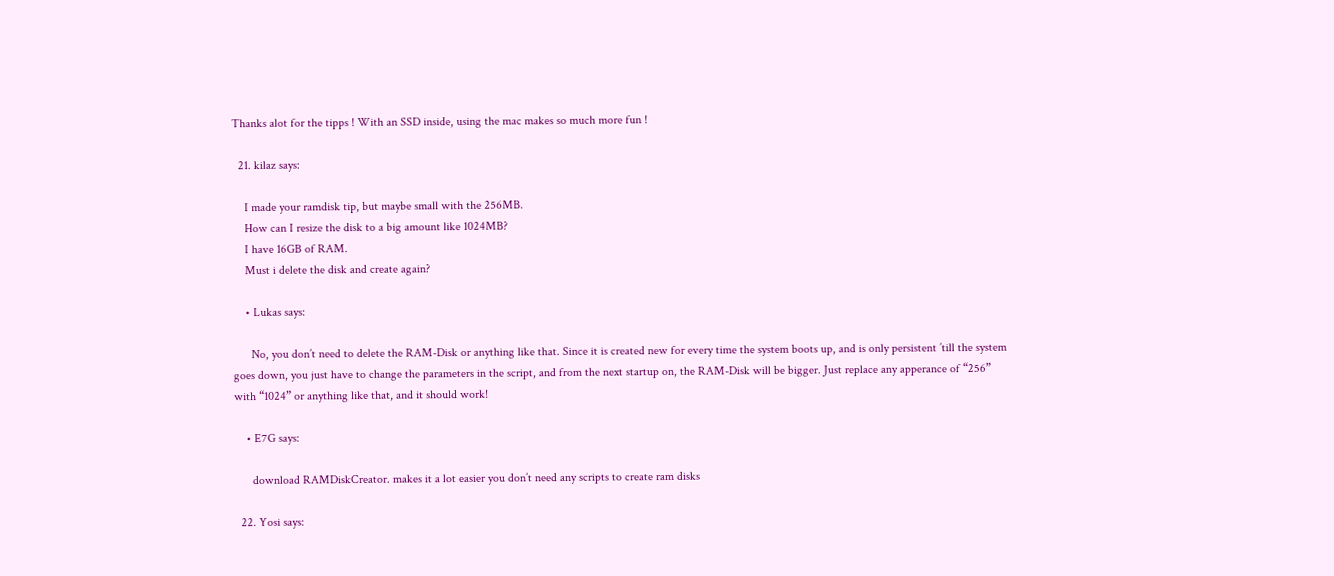Thanks alot for the tipps ! With an SSD inside, using the mac makes so much more fun !

  21. kilaz says:

    I made your ramdisk tip, but maybe small with the 256MB.
    How can I resize the disk to a big amount like 1024MB?
    I have 16GB of RAM.
    Must i delete the disk and create again?

    • Lukas says:

      No, you don’t need to delete the RAM-Disk or anything like that. Since it is created new for every time the system boots up, and is only persistent ’till the system goes down, you just have to change the parameters in the script, and from the next startup on, the RAM-Disk will be bigger. Just replace any apperance of “256” with “1024” or anything like that, and it should work!

    • E7G says:

      download RAMDiskCreator. makes it a lot easier you don’t need any scripts to create ram disks

  22. Yosi says: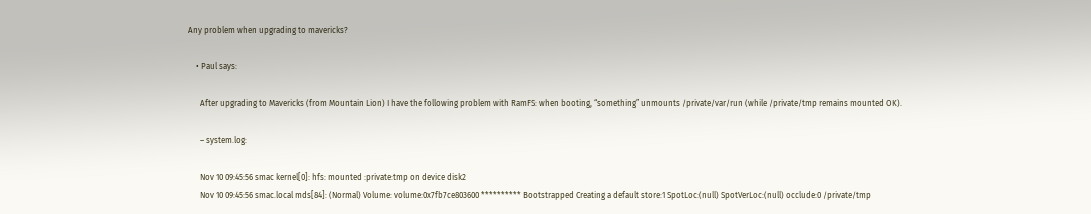Any problem when upgrading to mavericks?

    • Paul says:

      After upgrading to Mavericks (from Mountain Lion) I have the following problem with RamFS: when booting, “something” unmounts /private/var/run (while /private/tmp remains mounted OK).

      – system.log:

      Nov 10 09:45:56 smac kernel[0]: hfs: mounted :private:tmp on device disk2
      Nov 10 09:45:56 smac.local mds[84]: (Normal) Volume: volume:0x7fb7ce803600 ********** Bootstrapped Creating a default store:1 SpotLoc:(null) SpotVerLoc:(null) occlude:0 /private/tmp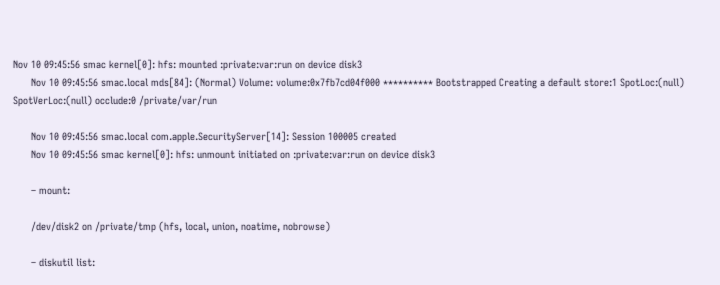Nov 10 09:45:56 smac kernel[0]: hfs: mounted :private:var:run on device disk3
      Nov 10 09:45:56 smac.local mds[84]: (Normal) Volume: volume:0x7fb7cd04f000 ********** Bootstrapped Creating a default store:1 SpotLoc:(null) SpotVerLoc:(null) occlude:0 /private/var/run

      Nov 10 09:45:56 smac.local com.apple.SecurityServer[14]: Session 100005 created
      Nov 10 09:45:56 smac kernel[0]: hfs: unmount initiated on :private:var:run on device disk3

      – mount:

      /dev/disk2 on /private/tmp (hfs, local, union, noatime, nobrowse)

      – diskutil list: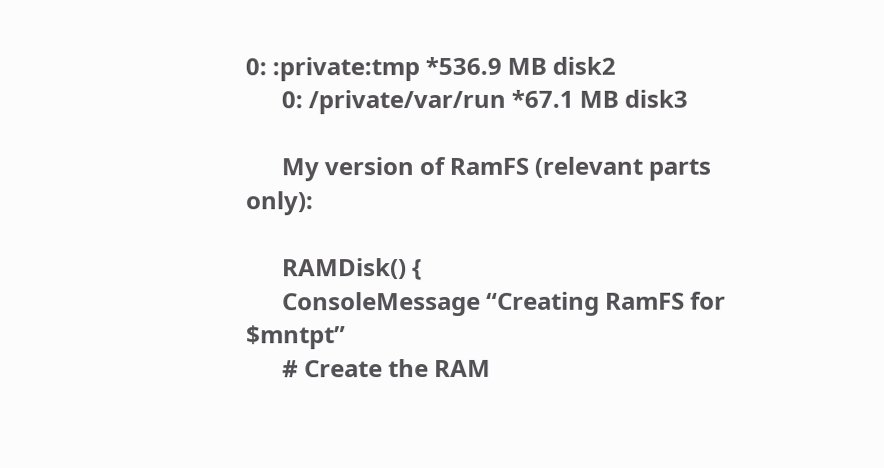0: :private:tmp *536.9 MB disk2
      0: /private/var/run *67.1 MB disk3

      My version of RamFS (relevant parts only):

      RAMDisk() {
      ConsoleMessage “Creating RamFS for $mntpt”
      # Create the RAM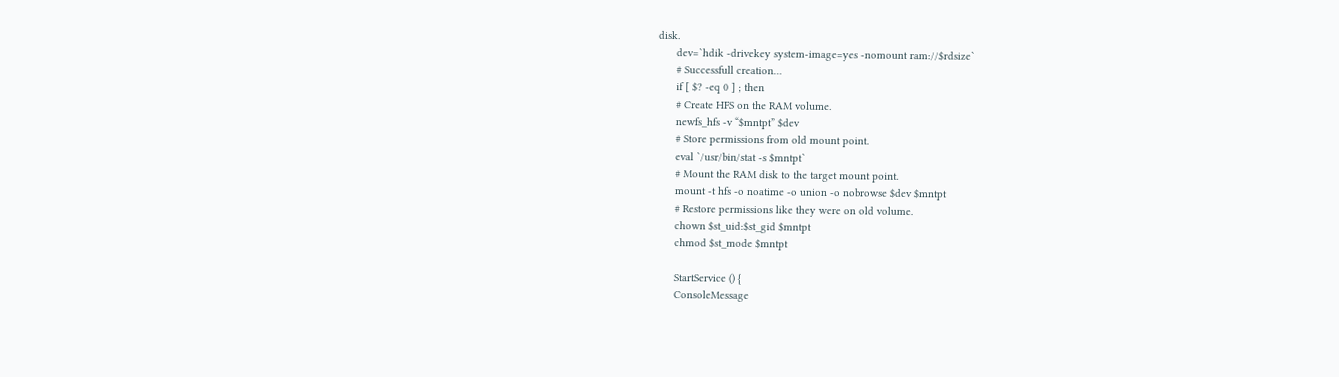disk.
      dev=`hdik -drivekey system-image=yes -nomount ram://$rdsize`
      # Successfull creation…
      if [ $? -eq 0 ] ; then
      # Create HFS on the RAM volume.
      newfs_hfs -v “$mntpt” $dev
      # Store permissions from old mount point.
      eval `/usr/bin/stat -s $mntpt`
      # Mount the RAM disk to the target mount point.
      mount -t hfs -o noatime -o union -o nobrowse $dev $mntpt
      # Restore permissions like they were on old volume.
      chown $st_uid:$st_gid $mntpt
      chmod $st_mode $mntpt

      StartService () {
      ConsoleMessage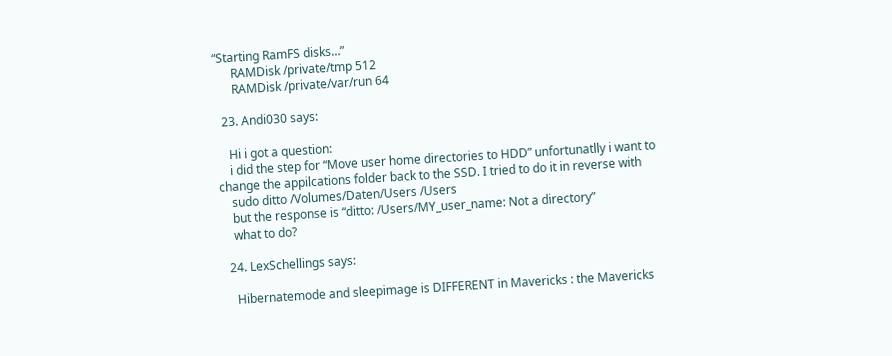“Starting RamFS disks…”
      RAMDisk /private/tmp 512
      RAMDisk /private/var/run 64

  23. Andi030 says:

    Hi i got a question:
    i did the step for “Move user home directories to HDD” unfortunatlly i want to change the appilcations folder back to the SSD. I tried to do it in reverse with
    sudo ditto /Volumes/Daten/Users /Users
    but the response is “ditto: /Users/MY_user_name: Not a directory”
    what to do?

  24. LexSchellings says:

    Hibernatemode and sleepimage is DIFFERENT in Mavericks : the Mavericks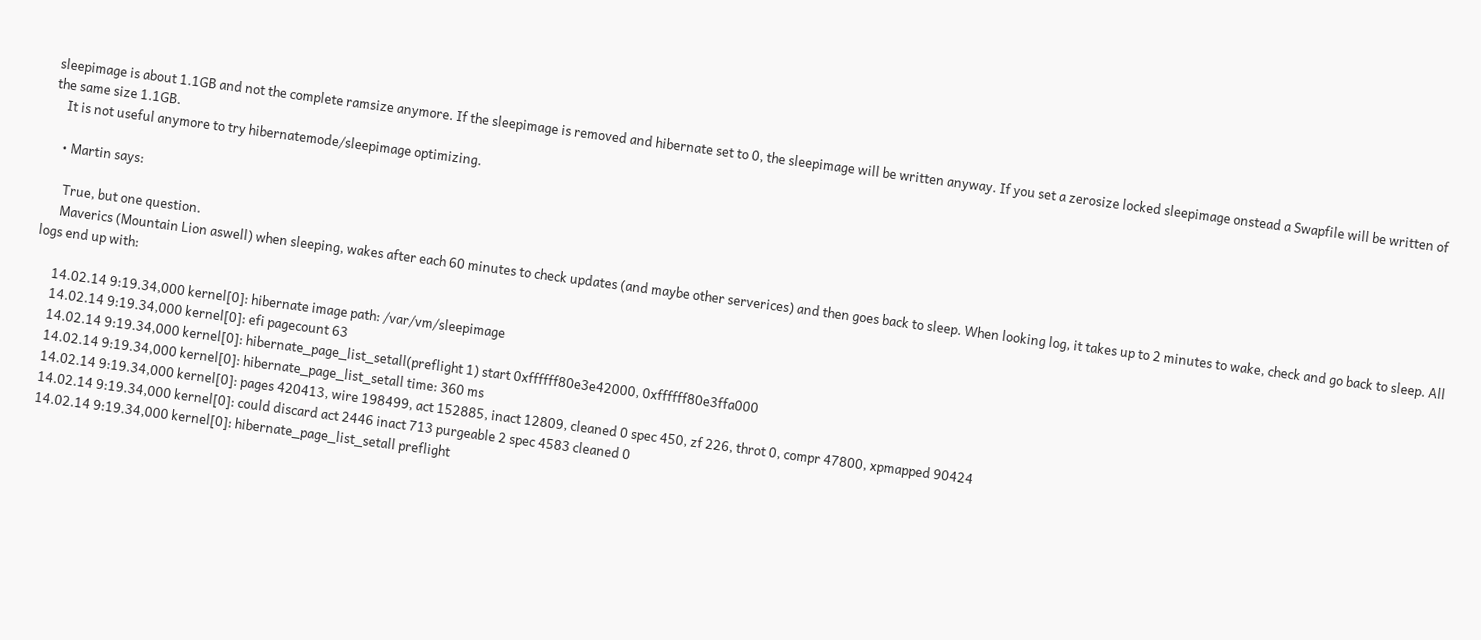sleepimage is about 1.1GB and not the complete ramsize anymore. If the sleepimage is removed and hibernate set to 0, the sleepimage will be written anyway. If you set a zerosize locked sleepimage onstead a Swapfile will be written of the same size 1.1GB.
    It is not useful anymore to try hibernatemode/sleepimage optimizing.

    • Martin says:

      True, but one question.
      Maverics (Mountain Lion aswell) when sleeping, wakes after each 60 minutes to check updates (and maybe other serverices) and then goes back to sleep. When looking log, it takes up to 2 minutes to wake, check and go back to sleep. All logs end up with:

      14.02.14 9:19.34,000 kernel[0]: hibernate image path: /var/vm/sleepimage
      14.02.14 9:19.34,000 kernel[0]: efi pagecount 63
      14.02.14 9:19.34,000 kernel[0]: hibernate_page_list_setall(preflight 1) start 0xffffff80e3e42000, 0xffffff80e3ffa000
      14.02.14 9:19.34,000 kernel[0]: hibernate_page_list_setall time: 360 ms
      14.02.14 9:19.34,000 kernel[0]: pages 420413, wire 198499, act 152885, inact 12809, cleaned 0 spec 450, zf 226, throt 0, compr 47800, xpmapped 90424
      14.02.14 9:19.34,000 kernel[0]: could discard act 2446 inact 713 purgeable 2 spec 4583 cleaned 0
      14.02.14 9:19.34,000 kernel[0]: hibernate_page_list_setall preflight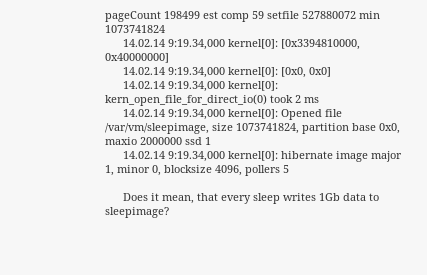pageCount 198499 est comp 59 setfile 527880072 min 1073741824
      14.02.14 9:19.34,000 kernel[0]: [0x3394810000, 0x40000000]
      14.02.14 9:19.34,000 kernel[0]: [0x0, 0x0]
      14.02.14 9:19.34,000 kernel[0]: kern_open_file_for_direct_io(0) took 2 ms
      14.02.14 9:19.34,000 kernel[0]: Opened file /var/vm/sleepimage, size 1073741824, partition base 0x0, maxio 2000000 ssd 1
      14.02.14 9:19.34,000 kernel[0]: hibernate image major 1, minor 0, blocksize 4096, pollers 5

      Does it mean, that every sleep writes 1Gb data to sleepimage?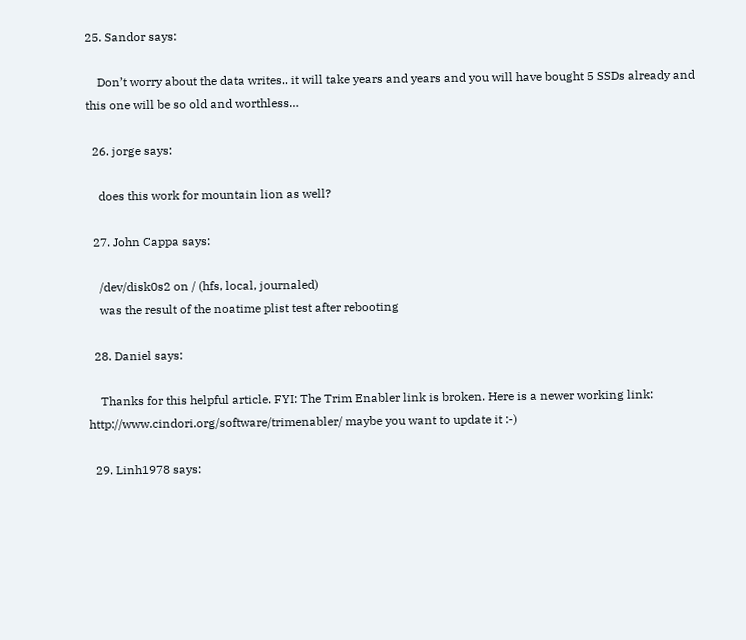25. Sandor says:

    Don’t worry about the data writes.. it will take years and years and you will have bought 5 SSDs already and this one will be so old and worthless…

  26. jorge says:

    does this work for mountain lion as well?

  27. John Cappa says:

    /dev/disk0s2 on / (hfs, local, journaled)
    was the result of the noatime plist test after rebooting

  28. Daniel says:

    Thanks for this helpful article. FYI: The Trim Enabler link is broken. Here is a newer working link: http://www.cindori.org/software/trimenabler/ maybe you want to update it :-)

  29. Linh1978 says: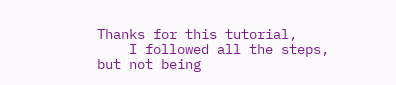Thanks for this tutorial,
    I followed all the steps, but not being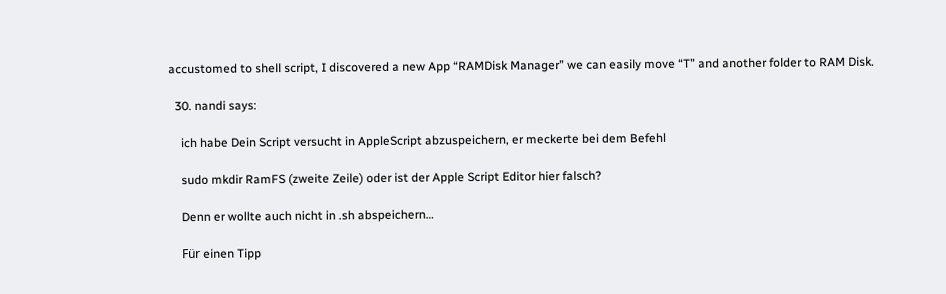accustomed to shell script, I discovered a new App “RAMDisk Manager” we can easily move “T” and another folder to RAM Disk.

  30. nandi says:

    ich habe Dein Script versucht in AppleScript abzuspeichern, er meckerte bei dem Befehl

    sudo mkdir RamFS (zweite Zeile) oder ist der Apple Script Editor hier falsch?

    Denn er wollte auch nicht in .sh abspeichern…

    Für einen Tipp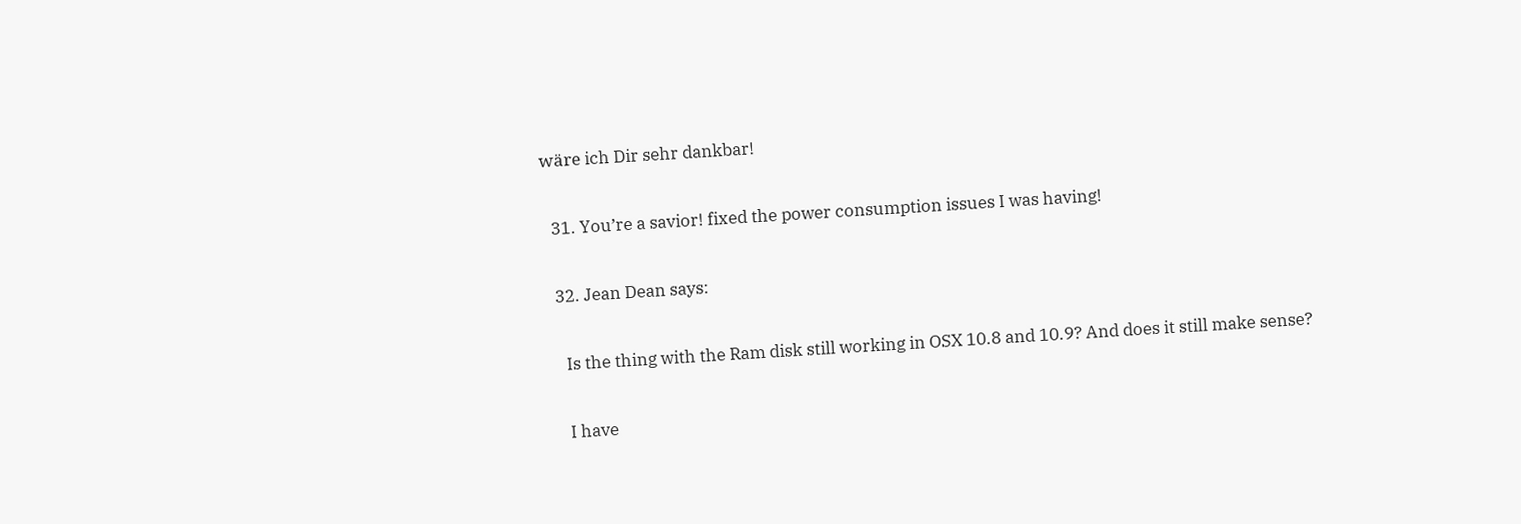wäre ich Dir sehr dankbar!

  31. You’re a savior! fixed the power consumption issues I was having!

  32. Jean Dean says:

    Is the thing with the Ram disk still working in OSX 10.8 and 10.9? And does it still make sense?

    I have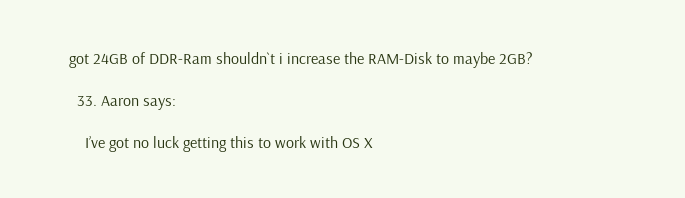got 24GB of DDR-Ram shouldn`t i increase the RAM-Disk to maybe 2GB?

  33. Aaron says:

    I’ve got no luck getting this to work with OS X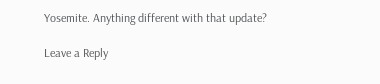Yosemite. Anything different with that update?

Leave a Reply